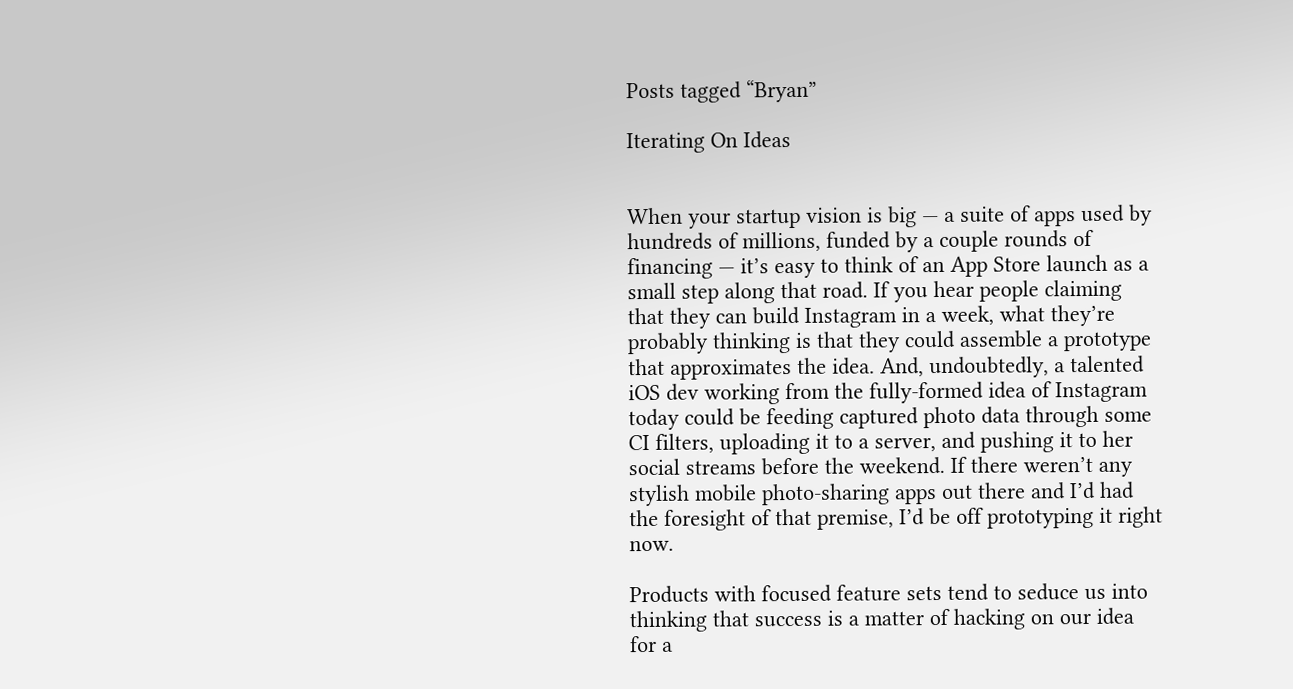Posts tagged “Bryan”

Iterating On Ideas


When your startup vision is big — a suite of apps used by hundreds of millions, funded by a couple rounds of financing — it’s easy to think of an App Store launch as a small step along that road. If you hear people claiming that they can build Instagram in a week, what they’re probably thinking is that they could assemble a prototype that approximates the idea. And, undoubtedly, a talented iOS dev working from the fully-formed idea of Instagram today could be feeding captured photo data through some CI filters, uploading it to a server, and pushing it to her social streams before the weekend. If there weren’t any stylish mobile photo-sharing apps out there and I’d had the foresight of that premise, I’d be off prototyping it right now.

Products with focused feature sets tend to seduce us into thinking that success is a matter of hacking on our idea for a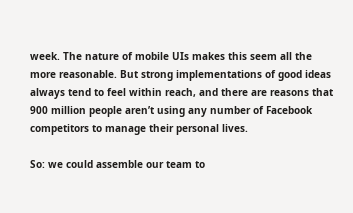week. The nature of mobile UIs makes this seem all the more reasonable. But strong implementations of good ideas always tend to feel within reach, and there are reasons that 900 million people aren’t using any number of Facebook competitors to manage their personal lives.

So: we could assemble our team to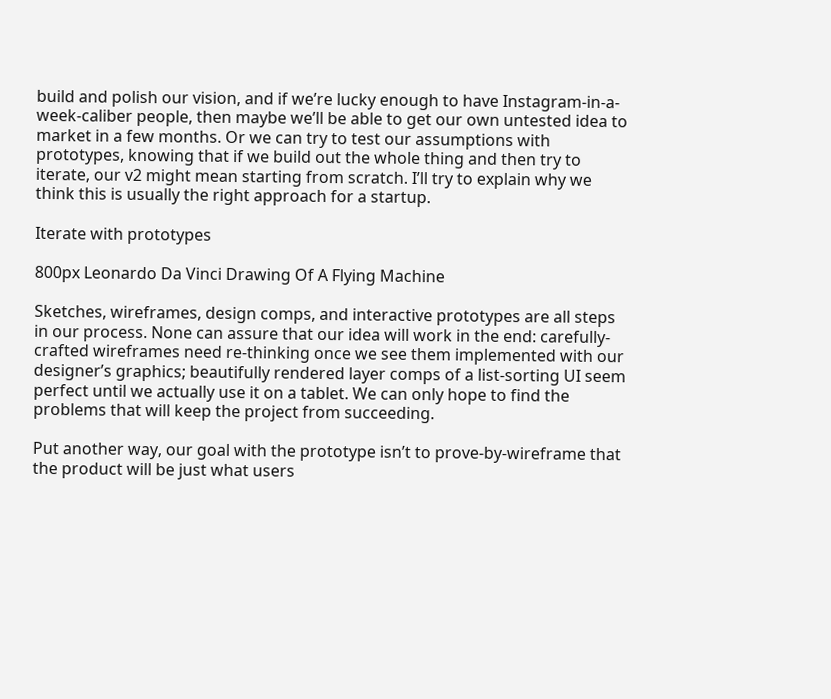build and polish our vision, and if we’re lucky enough to have Instagram-in-a-week-caliber people, then maybe we’ll be able to get our own untested idea to market in a few months. Or we can try to test our assumptions with prototypes, knowing that if we build out the whole thing and then try to iterate, our v2 might mean starting from scratch. I’ll try to explain why we think this is usually the right approach for a startup.

Iterate with prototypes

800px Leonardo Da Vinci Drawing Of A Flying Machine

Sketches, wireframes, design comps, and interactive prototypes are all steps in our process. None can assure that our idea will work in the end: carefully-crafted wireframes need re-thinking once we see them implemented with our designer’s graphics; beautifully rendered layer comps of a list-sorting UI seem perfect until we actually use it on a tablet. We can only hope to find the problems that will keep the project from succeeding.

Put another way, our goal with the prototype isn’t to prove-by-wireframe that the product will be just what users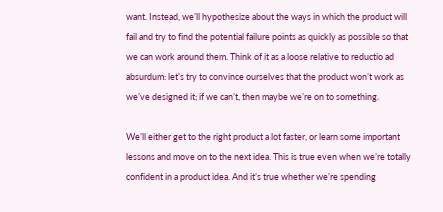want. Instead, we’ll hypothesize about the ways in which the product will fail and try to find the potential failure points as quickly as possible so that we can work around them. Think of it as a loose relative to reductio ad absurdum: let’s try to convince ourselves that the product won’t work as we’ve designed it; if we can’t, then maybe we’re on to something.

We’ll either get to the right product a lot faster, or learn some important lessons and move on to the next idea. This is true even when we’re totally confident in a product idea. And it’s true whether we’re spending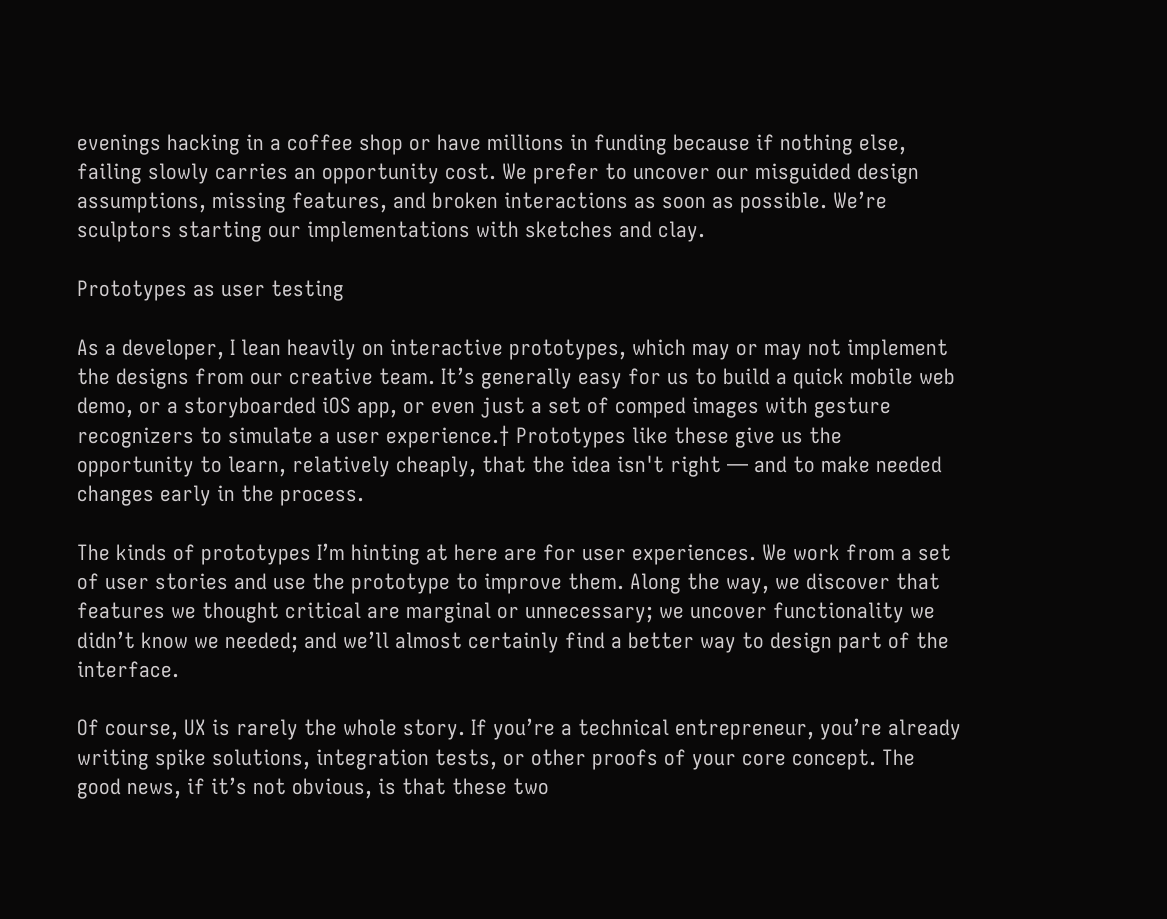evenings hacking in a coffee shop or have millions in funding because if nothing else, failing slowly carries an opportunity cost. We prefer to uncover our misguided design assumptions, missing features, and broken interactions as soon as possible. We’re sculptors starting our implementations with sketches and clay.

Prototypes as user testing

As a developer, I lean heavily on interactive prototypes, which may or may not implement the designs from our creative team. It’s generally easy for us to build a quick mobile web demo, or a storyboarded iOS app, or even just a set of comped images with gesture recognizers to simulate a user experience.† Prototypes like these give us the opportunity to learn, relatively cheaply, that the idea isn't right — and to make needed changes early in the process.

The kinds of prototypes I’m hinting at here are for user experiences. We work from a set of user stories and use the prototype to improve them. Along the way, we discover that features we thought critical are marginal or unnecessary; we uncover functionality we didn’t know we needed; and we’ll almost certainly find a better way to design part of the interface.

Of course, UX is rarely the whole story. If you’re a technical entrepreneur, you’re already writing spike solutions, integration tests, or other proofs of your core concept. The good news, if it’s not obvious, is that these two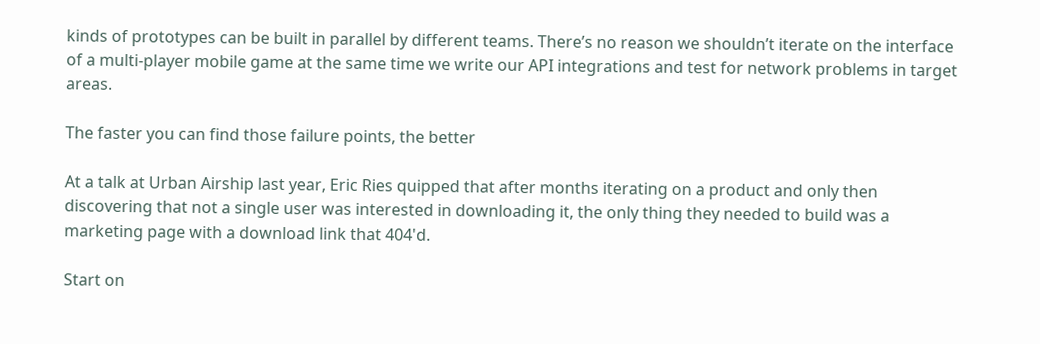kinds of prototypes can be built in parallel by different teams. There’s no reason we shouldn’t iterate on the interface of a multi-player mobile game at the same time we write our API integrations and test for network problems in target areas.

The faster you can find those failure points, the better

At a talk at Urban Airship last year, Eric Ries quipped that after months iterating on a product and only then discovering that not a single user was interested in downloading it, the only thing they needed to build was a marketing page with a download link that 404'd.

Start on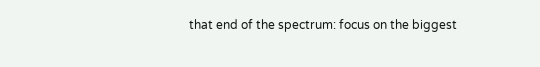that end of the spectrum: focus on the biggest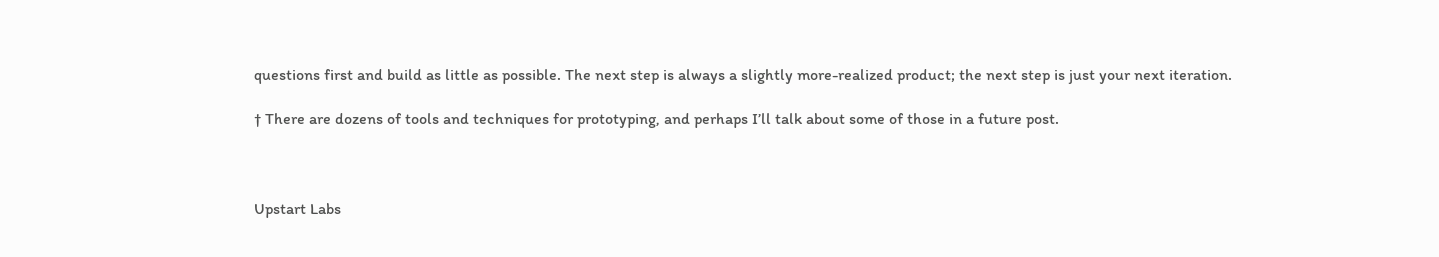questions first and build as little as possible. The next step is always a slightly more-realized product; the next step is just your next iteration.

† There are dozens of tools and techniques for prototyping, and perhaps I’ll talk about some of those in a future post.



Upstart Labs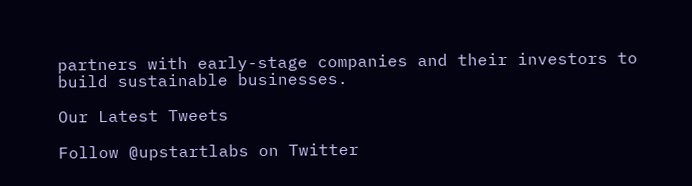partners with early-stage companies and their investors to build sustainable businesses.

Our Latest Tweets

Follow @upstartlabs on Twitter